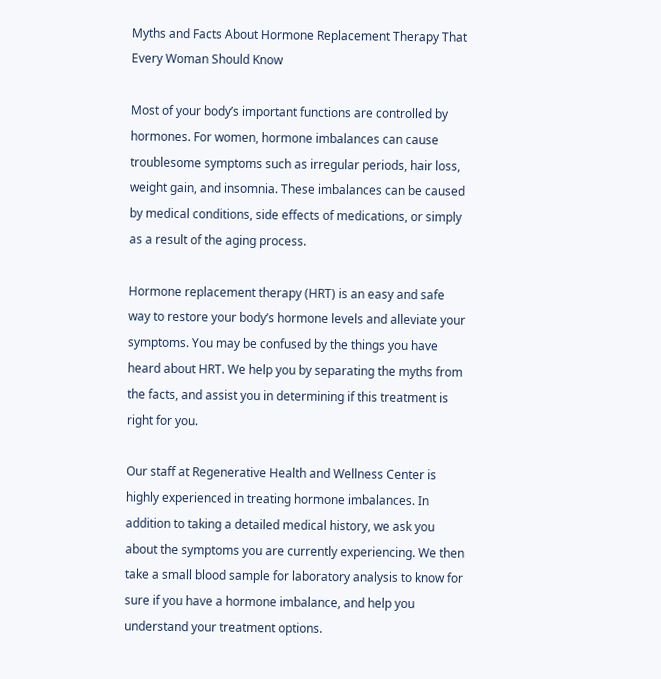Myths and Facts About Hormone Replacement Therapy That Every Woman Should Know

Most of your body’s important functions are controlled by hormones. For women, hormone imbalances can cause troublesome symptoms such as irregular periods, hair loss, weight gain, and insomnia. These imbalances can be caused by medical conditions, side effects of medications, or simply as a result of the aging process.

Hormone replacement therapy (HRT) is an easy and safe way to restore your body’s hormone levels and alleviate your symptoms. You may be confused by the things you have heard about HRT. We help you by separating the myths from the facts, and assist you in determining if this treatment is right for you.

Our staff at Regenerative Health and Wellness Center is highly experienced in treating hormone imbalances. In addition to taking a detailed medical history, we ask you about the symptoms you are currently experiencing. We then take a small blood sample for laboratory analysis to know for sure if you have a hormone imbalance, and help you understand your treatment options.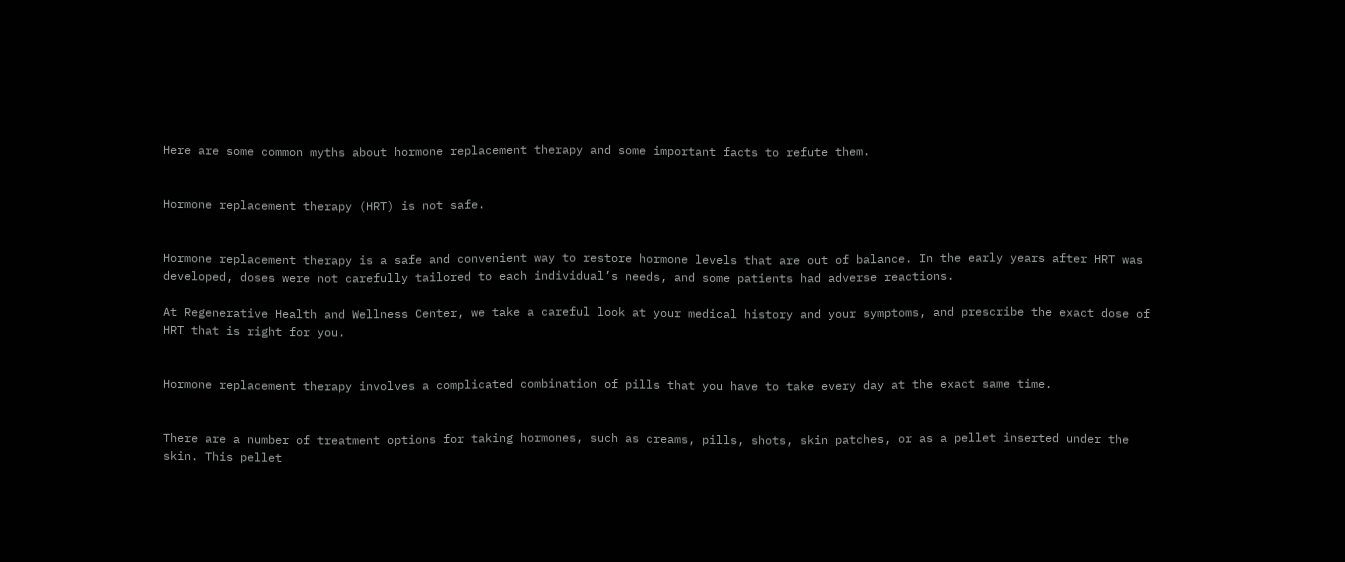Here are some common myths about hormone replacement therapy and some important facts to refute them.


Hormone replacement therapy (HRT) is not safe.


Hormone replacement therapy is a safe and convenient way to restore hormone levels that are out of balance. In the early years after HRT was developed, doses were not carefully tailored to each individual’s needs, and some patients had adverse reactions.

At Regenerative Health and Wellness Center, we take a careful look at your medical history and your symptoms, and prescribe the exact dose of HRT that is right for you.


Hormone replacement therapy involves a complicated combination of pills that you have to take every day at the exact same time.


There are a number of treatment options for taking hormones, such as creams, pills, shots, skin patches, or as a pellet inserted under the skin. This pellet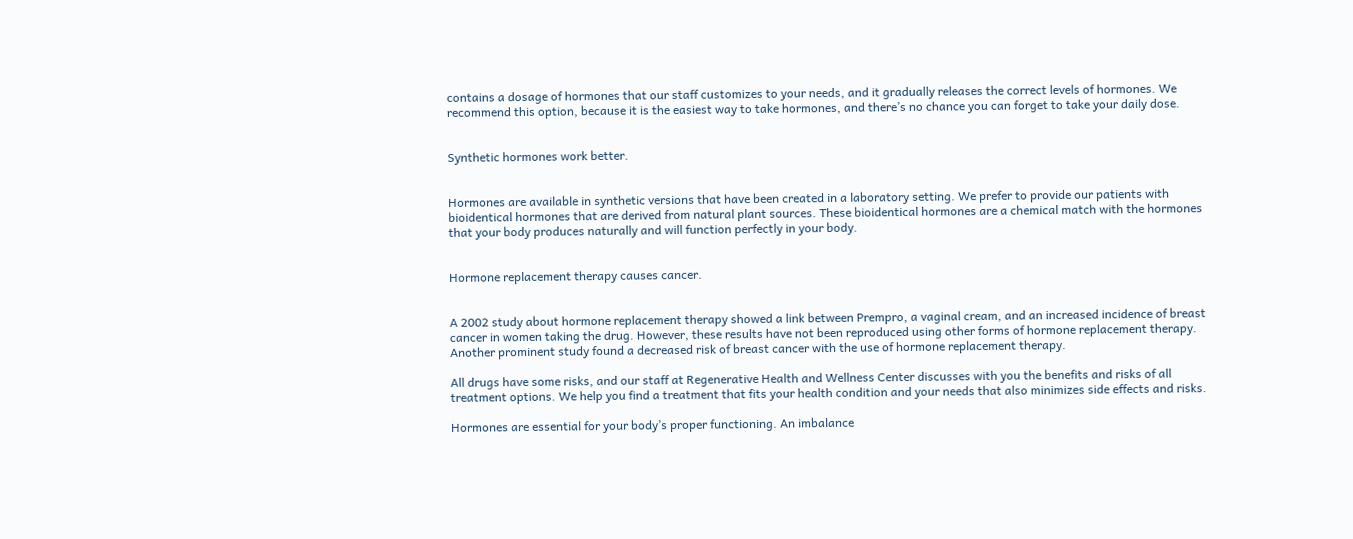contains a dosage of hormones that our staff customizes to your needs, and it gradually releases the correct levels of hormones. We recommend this option, because it is the easiest way to take hormones, and there’s no chance you can forget to take your daily dose.


Synthetic hormones work better.


Hormones are available in synthetic versions that have been created in a laboratory setting. We prefer to provide our patients with bioidentical hormones that are derived from natural plant sources. These bioidentical hormones are a chemical match with the hormones that your body produces naturally and will function perfectly in your body.


Hormone replacement therapy causes cancer.


A 2002 study about hormone replacement therapy showed a link between Prempro, a vaginal cream, and an increased incidence of breast cancer in women taking the drug. However, these results have not been reproduced using other forms of hormone replacement therapy. Another prominent study found a decreased risk of breast cancer with the use of hormone replacement therapy.

All drugs have some risks, and our staff at Regenerative Health and Wellness Center discusses with you the benefits and risks of all treatment options. We help you find a treatment that fits your health condition and your needs that also minimizes side effects and risks.

Hormones are essential for your body’s proper functioning. An imbalance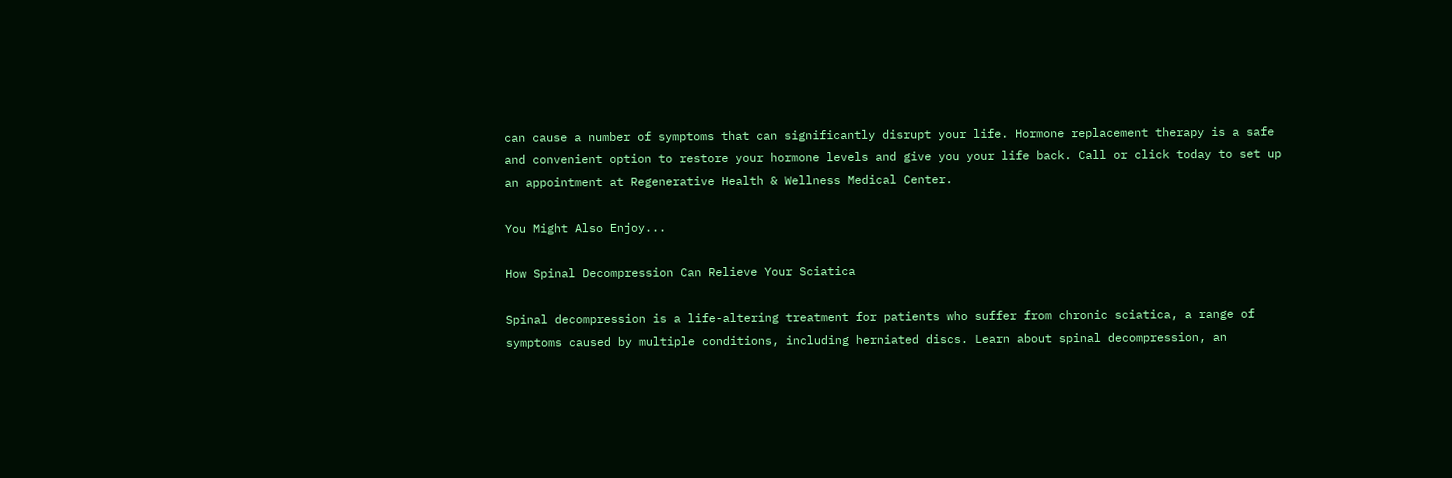can cause a number of symptoms that can significantly disrupt your life. Hormone replacement therapy is a safe and convenient option to restore your hormone levels and give you your life back. Call or click today to set up an appointment at Regenerative Health & Wellness Medical Center.

You Might Also Enjoy...

How Spinal Decompression Can Relieve Your Sciatica

Spinal decompression is a life-altering treatment for patients who suffer from chronic sciatica, a range of symptoms caused by multiple conditions, including herniated discs. Learn about spinal decompression, an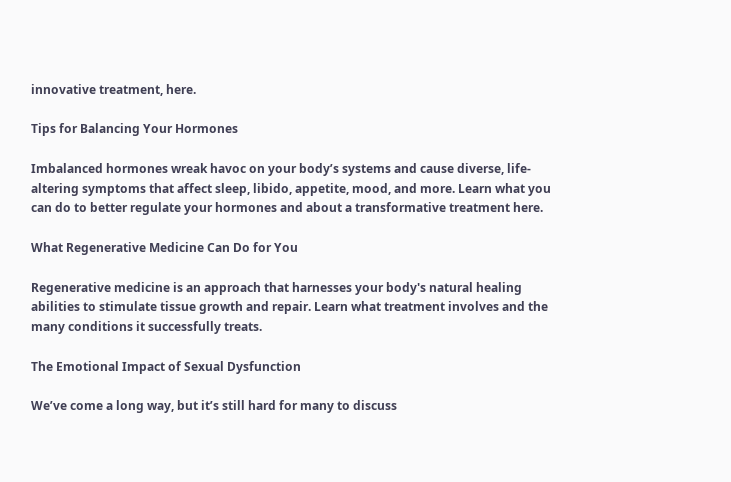innovative treatment, here.

Tips for Balancing Your Hormones

Imbalanced hormones wreak havoc on your body’s systems and cause diverse, life-altering symptoms that affect sleep, libido, appetite, mood, and more. Learn what you can do to better regulate your hormones and about a transformative treatment here.

What Regenerative Medicine Can Do for You

Regenerative medicine is an approach that harnesses your body's natural healing abilities to stimulate tissue growth and repair. Learn what treatment involves and the many conditions it successfully treats.

The Emotional Impact of Sexual Dysfunction

We’ve come a long way, but it’s still hard for many to discuss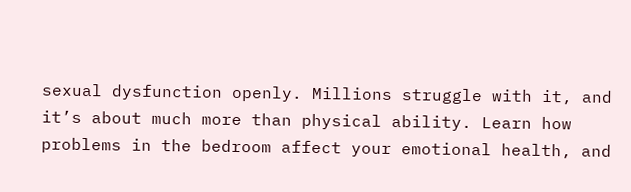sexual dysfunction openly. Millions struggle with it, and it’s about much more than physical ability. Learn how problems in the bedroom affect your emotional health, and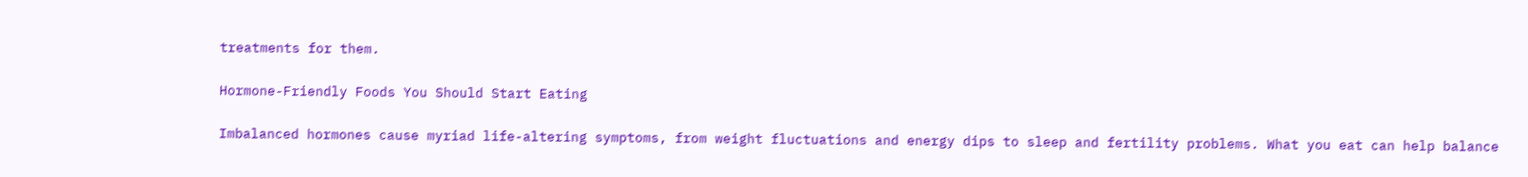treatments for them.

Hormone-Friendly Foods You Should Start Eating

Imbalanced hormones cause myriad life-altering symptoms, from weight fluctuations and energy dips to sleep and fertility problems. What you eat can help balance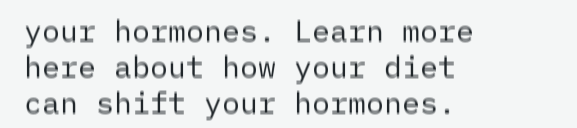your hormones. Learn more here about how your diet can shift your hormones.